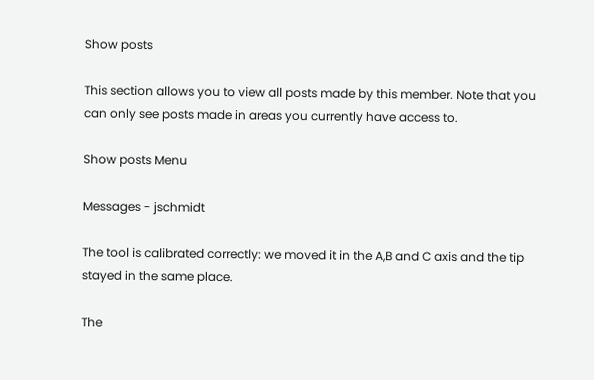Show posts

This section allows you to view all posts made by this member. Note that you can only see posts made in areas you currently have access to.

Show posts Menu

Messages - jschmidt

The tool is calibrated correctly: we moved it in the A,B and C axis and the tip stayed in the same place.

The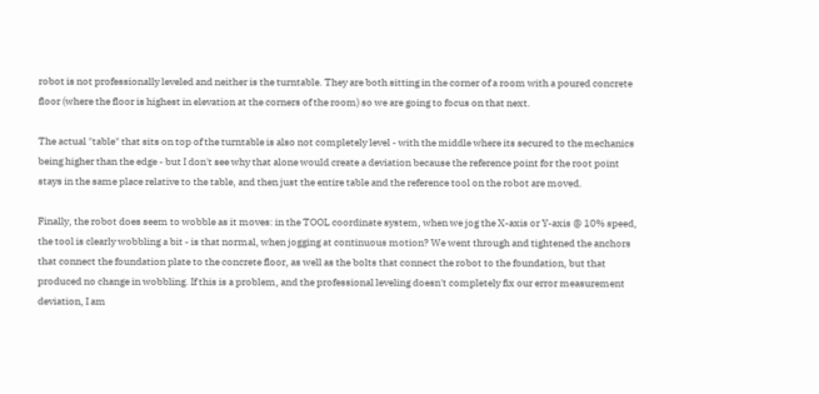robot is not professionally leveled and neither is the turntable. They are both sitting in the corner of a room with a poured concrete floor (where the floor is highest in elevation at the corners of the room) so we are going to focus on that next.

The actual "table" that sits on top of the turntable is also not completely level - with the middle where its secured to the mechanics being higher than the edge - but I don't see why that alone would create a deviation because the reference point for the root point stays in the same place relative to the table, and then just the entire table and the reference tool on the robot are moved.

Finally, the robot does seem to wobble as it moves: in the TOOL coordinate system, when we jog the X-axis or Y-axis @ 10% speed, the tool is clearly wobbling a bit - is that normal, when jogging at continuous motion? We went through and tightened the anchors that connect the foundation plate to the concrete floor, as well as the bolts that connect the robot to the foundation, but that produced no change in wobbling. If this is a problem, and the professional leveling doesn't completely fix our error measurement deviation, I am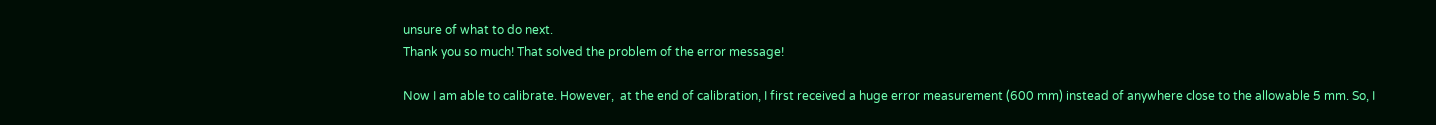unsure of what to do next.
Thank you so much! That solved the problem of the error message!

Now I am able to calibrate. However,  at the end of calibration, I first received a huge error measurement (600 mm) instead of anywhere close to the allowable 5 mm. So, I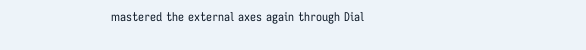mastered the external axes again through Dial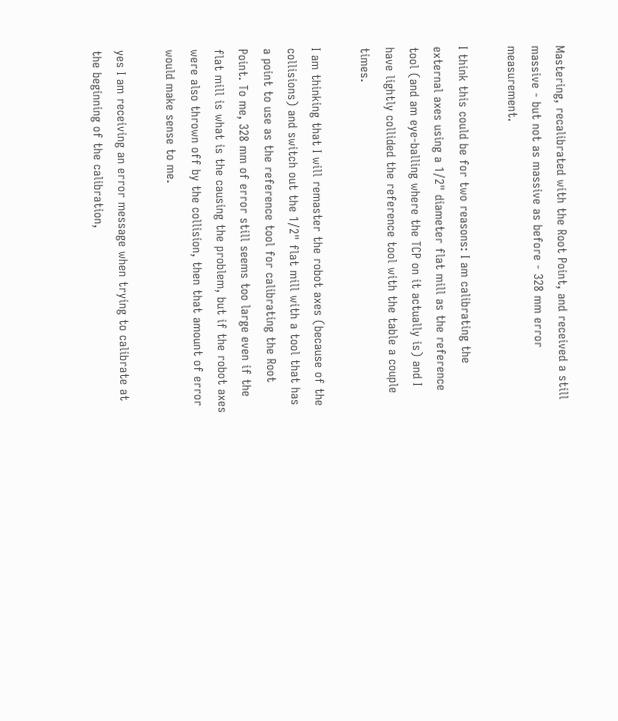Mastering, recalibrated with the Root Point, and received a still massive - but not as massive as before - 328 mm error measurement.

I think this could be for two reasons: I am calibrating the external axes using a 1/2" diameter flat mill as the reference tool (and am eye-balling where the TCP on it actually is) and I have lightly collided the reference tool with the table a couple times.

I am thinking that I will remaster the robot axes (because of the collisions) and switch out the 1/2" flat mill with a tool that has a point to use as the reference tool for calibrating the Root Point. To me, 328 mm of error still seems too large even if the flat mill is what is the causing the problem, but if the robot axes were also thrown off by the collision, then that amount of error would make sense to me.

yes I am receiving an error message when trying to calibrate at the beginning of the calibration,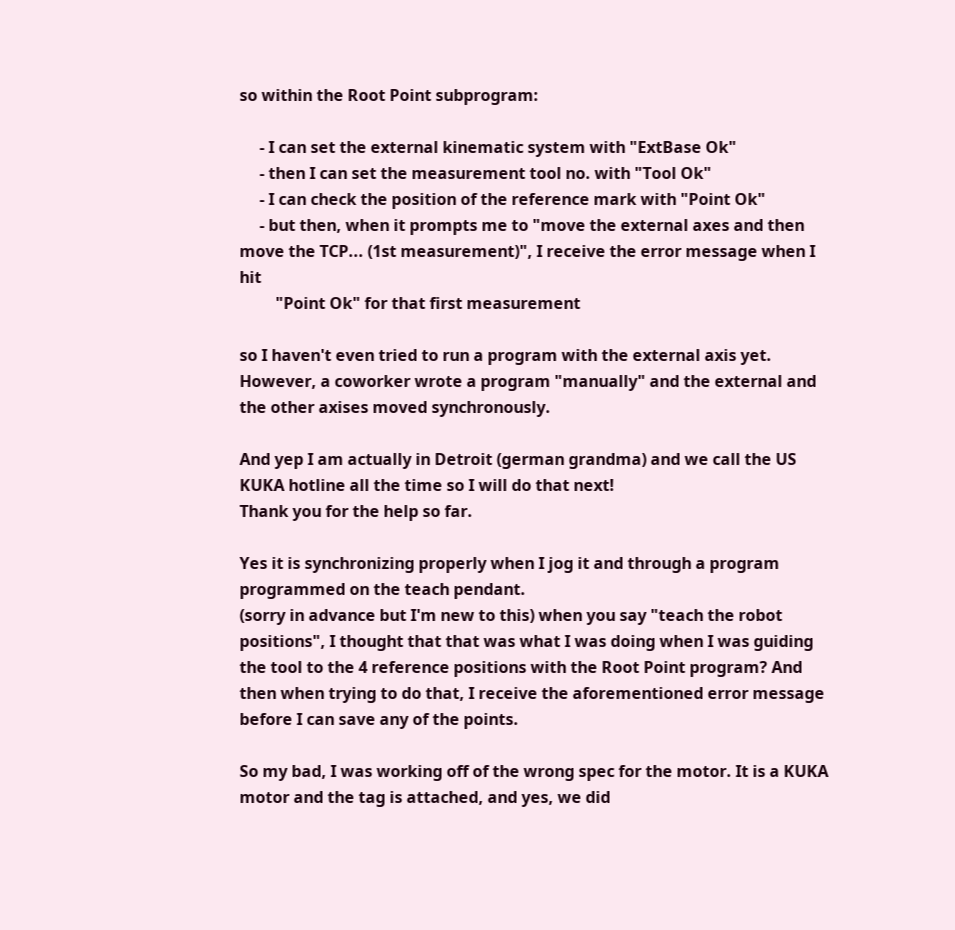so within the Root Point subprogram:

     - I can set the external kinematic system with "ExtBase Ok"
     - then I can set the measurement tool no. with "Tool Ok"
     - I can check the position of the reference mark with "Point Ok"
     - but then, when it prompts me to "move the external axes and then move the TCP... (1st measurement)", I receive the error message when I hit
         "Point Ok" for that first measurement

so I haven't even tried to run a program with the external axis yet.
However, a coworker wrote a program "manually" and the external and the other axises moved synchronously.

And yep I am actually in Detroit (german grandma) and we call the US KUKA hotline all the time so I will do that next!
Thank you for the help so far.

Yes it is synchronizing properly when I jog it and through a program programmed on the teach pendant.
(sorry in advance but I'm new to this) when you say "teach the robot positions", I thought that that was what I was doing when I was guiding the tool to the 4 reference positions with the Root Point program? And then when trying to do that, I receive the aforementioned error message before I can save any of the points.

So my bad, I was working off of the wrong spec for the motor. It is a KUKA motor and the tag is attached, and yes, we did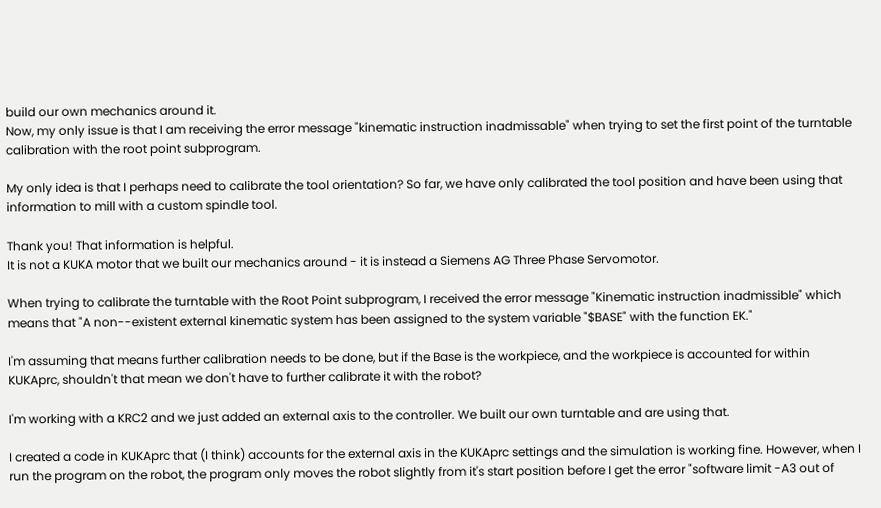build our own mechanics around it.
Now, my only issue is that I am receiving the error message "kinematic instruction inadmissable" when trying to set the first point of the turntable calibration with the root point subprogram.

My only idea is that I perhaps need to calibrate the tool orientation? So far, we have only calibrated the tool position and have been using that information to mill with a custom spindle tool.

Thank you! That information is helpful.
It is not a KUKA motor that we built our mechanics around - it is instead a Siemens AG Three Phase Servomotor.

When trying to calibrate the turntable with the Root Point subprogram, I received the error message "Kinematic instruction inadmissible" which means that "A non--existent external kinematic system has been assigned to the system variable "$BASE" with the function EK."

I'm assuming that means further calibration needs to be done, but if the Base is the workpiece, and the workpiece is accounted for within KUKAprc, shouldn't that mean we don't have to further calibrate it with the robot?

I'm working with a KRC2 and we just added an external axis to the controller. We built our own turntable and are using that.

I created a code in KUKAprc that (I think) accounts for the external axis in the KUKAprc settings and the simulation is working fine. However, when I run the program on the robot, the program only moves the robot slightly from it's start position before I get the error "software limit -A3 out of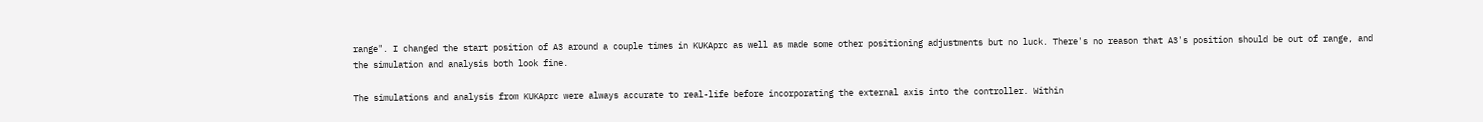range". I changed the start position of A3 around a couple times in KUKAprc as well as made some other positioning adjustments but no luck. There's no reason that A3's position should be out of range, and the simulation and analysis both look fine.

The simulations and analysis from KUKAprc were always accurate to real-life before incorporating the external axis into the controller. Within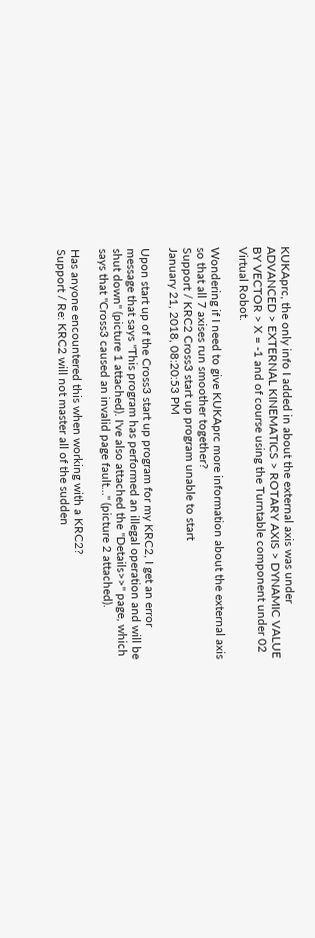KUKAprc, the only info I added in about the external axis was under ADVANCED > EXTERNAL KINEMATICS > ROTARY AXIS > DYNAMIC VALUE BY VECTOR > X = -1 and of course using the Turntable component under 02 Virtual Robot.

Wondering if I need to give KUKAprc more information about the external axis so that all 7 axises run smoother together?
Support / KRC2 Cross3 start up program unable to start
January 21, 2018, 08:20:53 PM

Upon start up of the Cross3 start up program for my KRC2, I get an error message that says "This program has performed an illegal operation and will be shut down" (picture 1 attached). I've also attached the "Details>>" page, which says that "Cross3 caused an invalid page fault..." (picture 2 attached).

Has anyone encountered this when working with a KRC2?
Support / Re: KRC2 will not master all of the sudden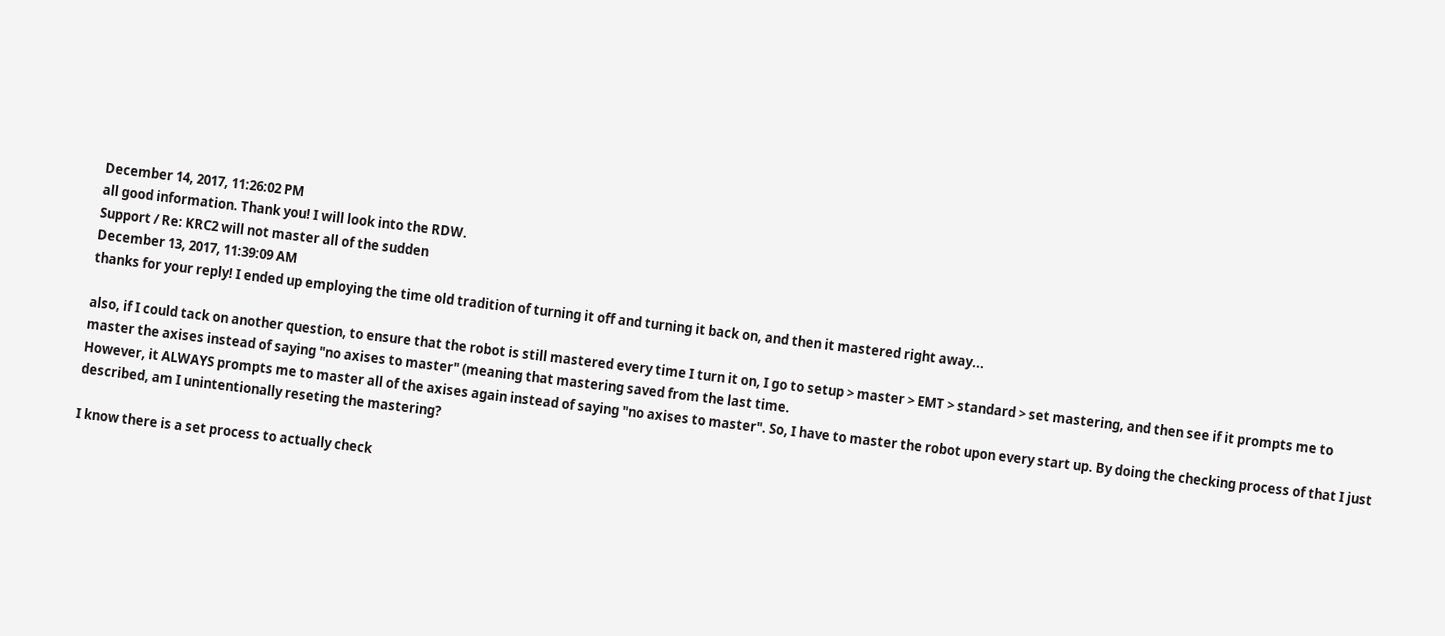December 14, 2017, 11:26:02 PM
all good information. Thank you! I will look into the RDW.
Support / Re: KRC2 will not master all of the sudden
December 13, 2017, 11:39:09 AM
thanks for your reply! I ended up employing the time old tradition of turning it off and turning it back on, and then it mastered right away...

also, if I could tack on another question, to ensure that the robot is still mastered every time I turn it on, I go to setup > master > EMT > standard > set mastering, and then see if it prompts me to master the axises instead of saying "no axises to master" (meaning that mastering saved from the last time.
However, it ALWAYS prompts me to master all of the axises again instead of saying "no axises to master". So, I have to master the robot upon every start up. By doing the checking process of that I just described, am I unintentionally reseting the mastering?

I know there is a set process to actually check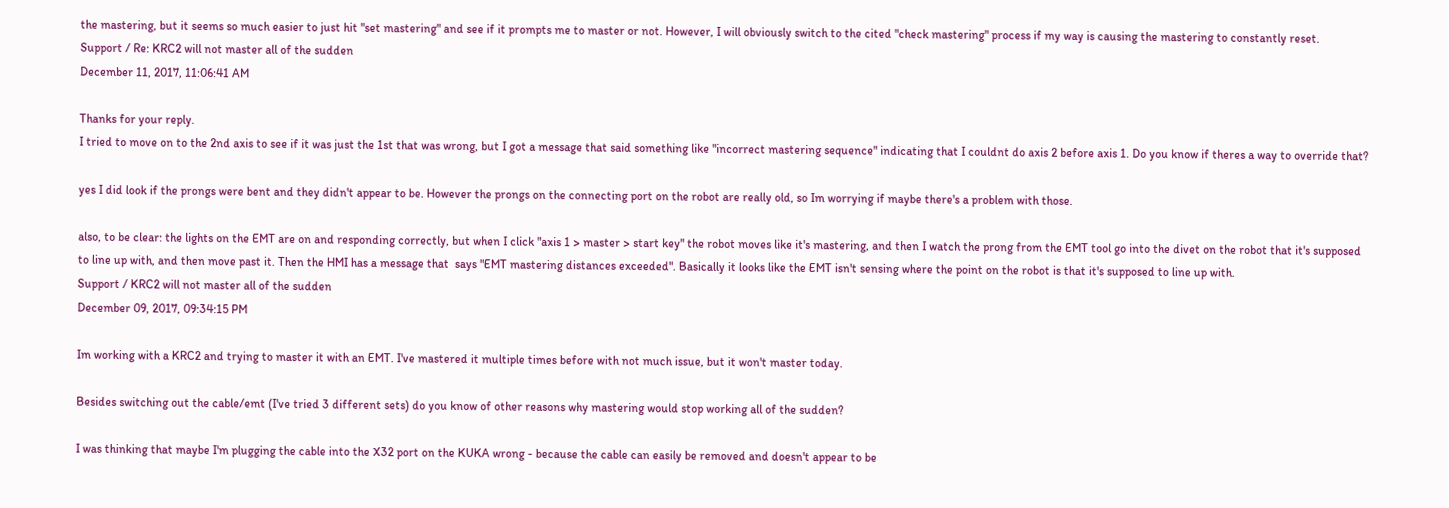the mastering, but it seems so much easier to just hit "set mastering" and see if it prompts me to master or not. However, I will obviously switch to the cited "check mastering" process if my way is causing the mastering to constantly reset.
Support / Re: KRC2 will not master all of the sudden
December 11, 2017, 11:06:41 AM

Thanks for your reply.
I tried to move on to the 2nd axis to see if it was just the 1st that was wrong, but I got a message that said something like "incorrect mastering sequence" indicating that I couldnt do axis 2 before axis 1. Do you know if theres a way to override that?

yes I did look if the prongs were bent and they didn't appear to be. However the prongs on the connecting port on the robot are really old, so Im worrying if maybe there's a problem with those.

also, to be clear: the lights on the EMT are on and responding correctly, but when I click "axis 1 > master > start key" the robot moves like it's mastering, and then I watch the prong from the EMT tool go into the divet on the robot that it's supposed to line up with, and then move past it. Then the HMI has a message that  says "EMT mastering distances exceeded". Basically it looks like the EMT isn't sensing where the point on the robot is that it's supposed to line up with.
Support / KRC2 will not master all of the sudden
December 09, 2017, 09:34:15 PM

Im working with a KRC2 and trying to master it with an EMT. I've mastered it multiple times before with not much issue, but it won't master today.

Besides switching out the cable/emt (I've tried 3 different sets) do you know of other reasons why mastering would stop working all of the sudden?

I was thinking that maybe I'm plugging the cable into the X32 port on the KUKA wrong - because the cable can easily be removed and doesn't appear to be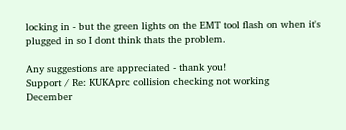locking in - but the green lights on the EMT tool flash on when it's plugged in so I dont think thats the problem.

Any suggestions are appreciated - thank you!
Support / Re: KUKAprc collision checking not working
December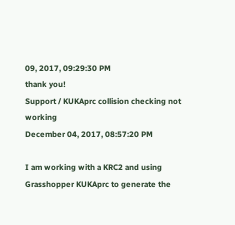09, 2017, 09:29:30 PM
thank you!
Support / KUKAprc collision checking not working
December 04, 2017, 08:57:20 PM

I am working with a KRC2 and using Grasshopper KUKAprc to generate the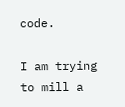code.

I am trying to mill a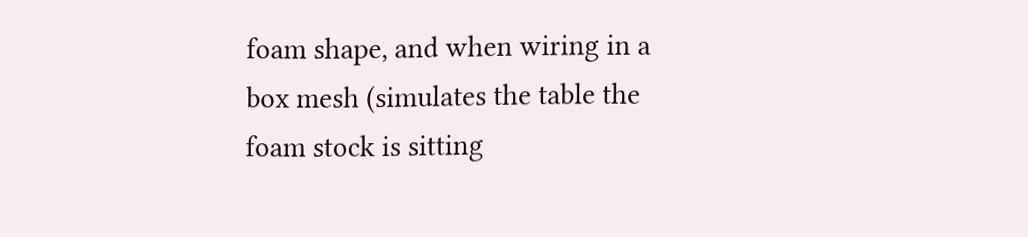foam shape, and when wiring in a box mesh (simulates the table the foam stock is sitting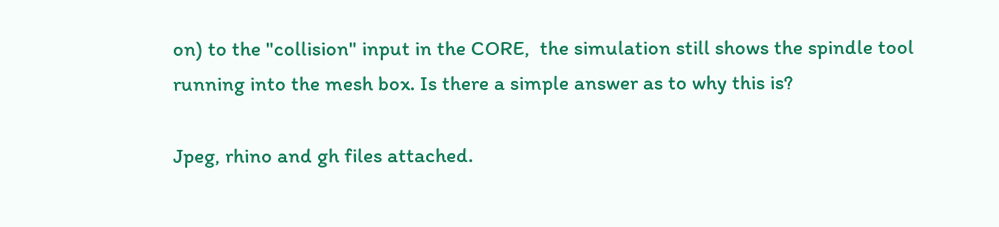on) to the "collision" input in the CORE,  the simulation still shows the spindle tool running into the mesh box. Is there a simple answer as to why this is?

Jpeg, rhino and gh files attached.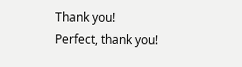Thank you!
Perfect, thank you!